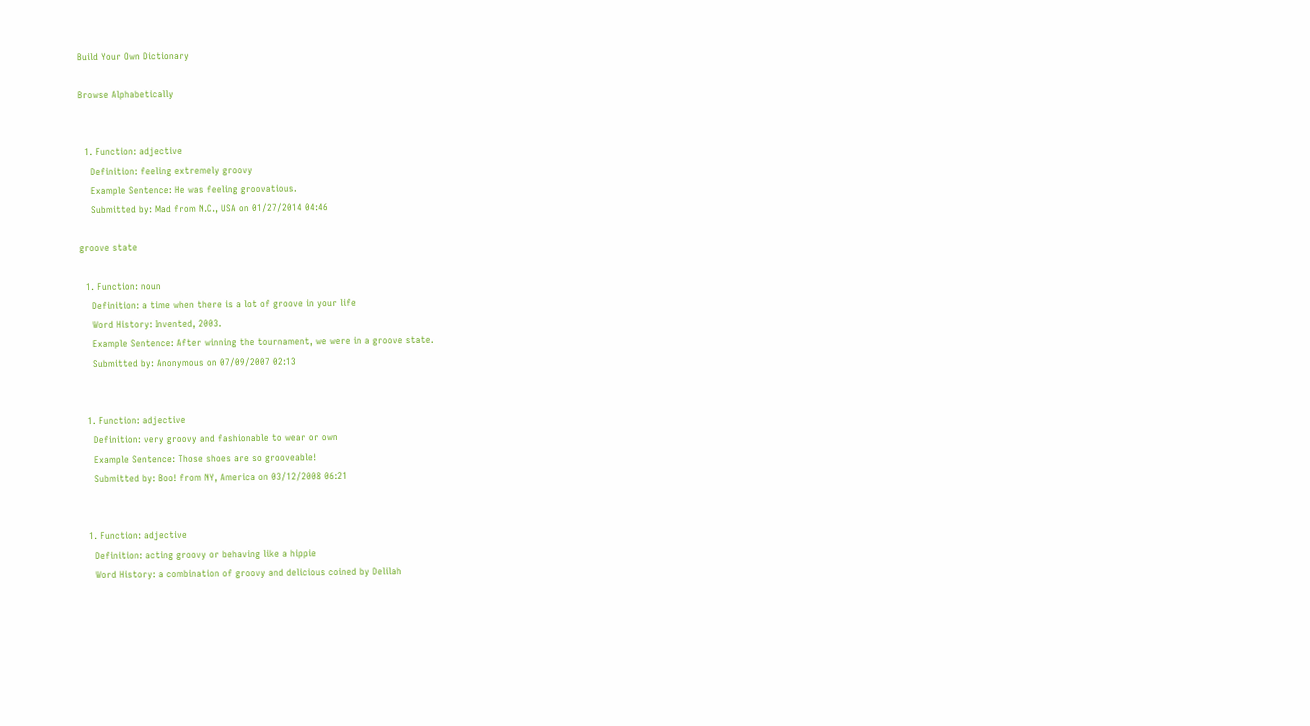Build Your Own Dictionary

Browse Alphabetically


  1. Function: adjective
    Definition: feeling extremely groovy
    Example Sentence: He was feeling groovatious.
    Submitted by: Mad from N.C., USA on 01/27/2014 04:46

groove state

  1. Function: noun
    Definition: a time when there is a lot of groove in your life
    Word History: Invented, 2003.
    Example Sentence: After winning the tournament, we were in a groove state.
    Submitted by: Anonymous on 07/09/2007 02:13


  1. Function: adjective
    Definition: very groovy and fashionable to wear or own
    Example Sentence: Those shoes are so grooveable!
    Submitted by: Boo! from NY, America on 03/12/2008 06:21


  1. Function: adjective
    Definition: acting groovy or behaving like a hippie
    Word History: a combination of groovy and delicious coined by Delilah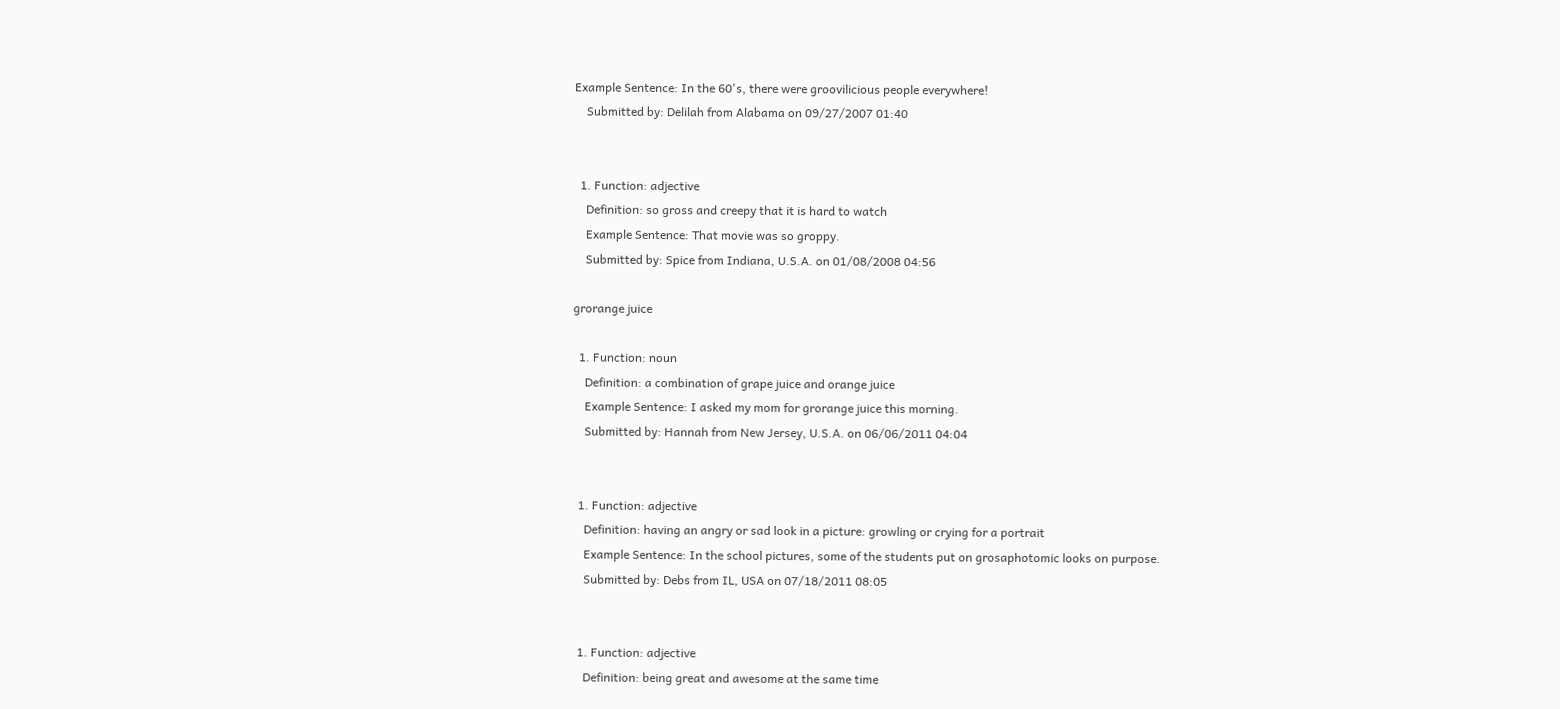Example Sentence: In the 60's, there were groovilicious people everywhere!
    Submitted by: Delilah from Alabama on 09/27/2007 01:40


  1. Function: adjective
    Definition: so gross and creepy that it is hard to watch
    Example Sentence: That movie was so groppy.
    Submitted by: Spice from Indiana, U.S.A. on 01/08/2008 04:56

grorange juice

  1. Function: noun
    Definition: a combination of grape juice and orange juice
    Example Sentence: I asked my mom for grorange juice this morning.
    Submitted by: Hannah from New Jersey, U.S.A. on 06/06/2011 04:04


  1. Function: adjective
    Definition: having an angry or sad look in a picture: growling or crying for a portrait
    Example Sentence: In the school pictures, some of the students put on grosaphotomic looks on purpose.
    Submitted by: Debs from IL, USA on 07/18/2011 08:05


  1. Function: adjective
    Definition: being great and awesome at the same time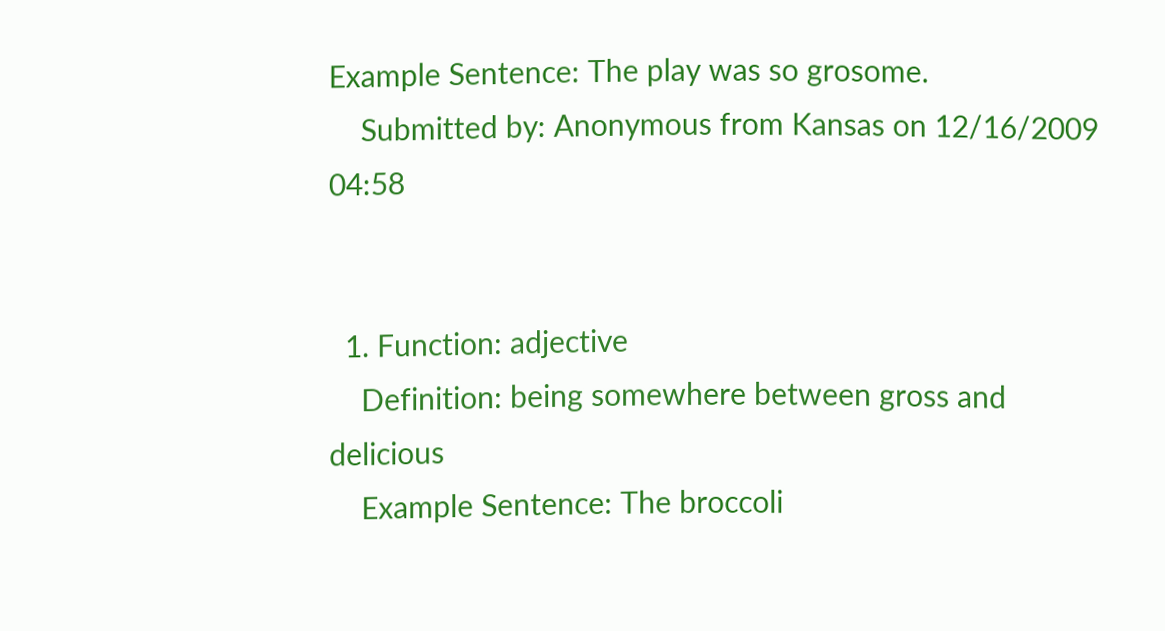Example Sentence: The play was so grosome.
    Submitted by: Anonymous from Kansas on 12/16/2009 04:58


  1. Function: adjective
    Definition: being somewhere between gross and delicious
    Example Sentence: The broccoli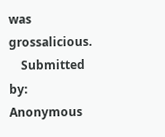was grossalicious.
    Submitted by: Anonymous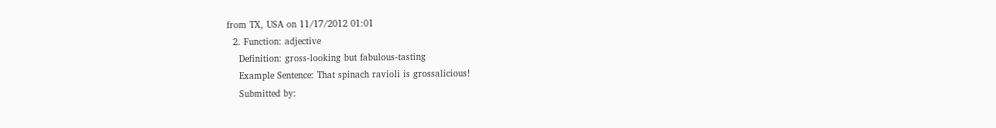from TX, USA on 11/17/2012 01:01
  2. Function: adjective
    Definition: gross-looking but fabulous-tasting
    Example Sentence: That spinach ravioli is grossalicious!
    Submitted by: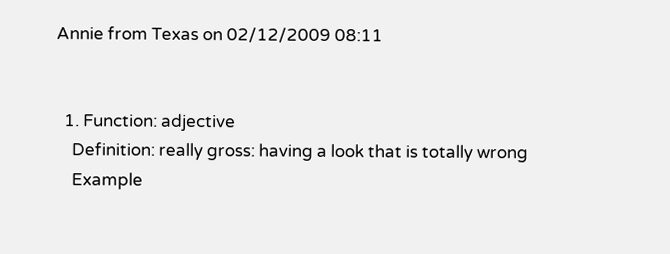Annie from Texas on 02/12/2009 08:11


  1. Function: adjective
    Definition: really gross: having a look that is totally wrong
    Example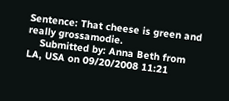Sentence: That cheese is green and really grossamodie.
    Submitted by: Anna Beth from LA, USA on 09/20/2008 11:21